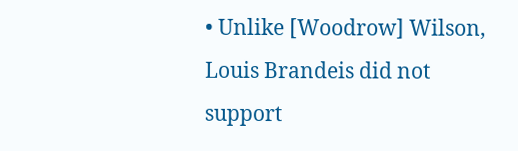• Unlike [Woodrow] Wilson, Louis Brandeis did not support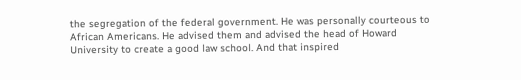the segregation of the federal government. He was personally courteous to African Americans. He advised them and advised the head of Howard University to create a good law school. And that inspired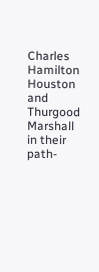Charles Hamilton Houston and Thurgood Marshall in their path-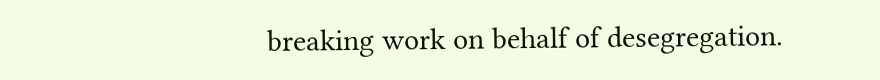breaking work on behalf of desegregation.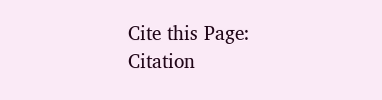Cite this Page: Citation